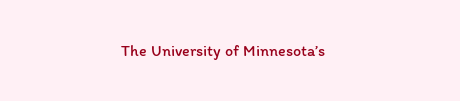The University of Minnesota’s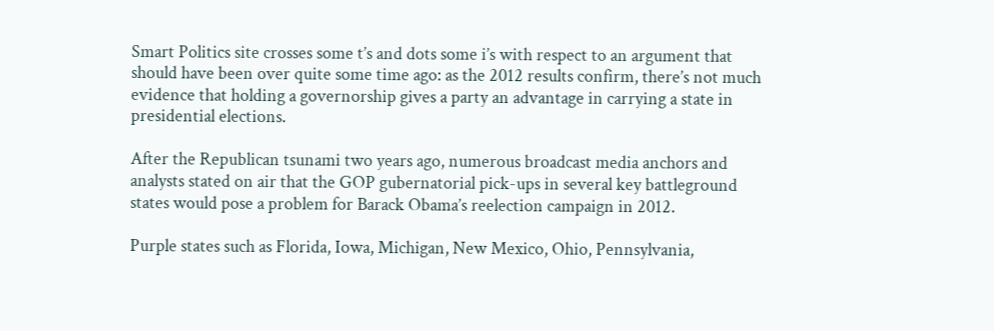Smart Politics site crosses some t’s and dots some i’s with respect to an argument that should have been over quite some time ago: as the 2012 results confirm, there’s not much evidence that holding a governorship gives a party an advantage in carrying a state in presidential elections.

After the Republican tsunami two years ago, numerous broadcast media anchors and analysts stated on air that the GOP gubernatorial pick-ups in several key battleground states would pose a problem for Barack Obama’s reelection campaign in 2012.

Purple states such as Florida, Iowa, Michigan, New Mexico, Ohio, Pennsylvania,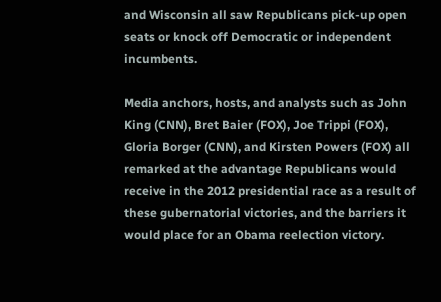and Wisconsin all saw Republicans pick-up open seats or knock off Democratic or independent incumbents.

Media anchors, hosts, and analysts such as John King (CNN), Bret Baier (FOX), Joe Trippi (FOX), Gloria Borger (CNN), and Kirsten Powers (FOX) all remarked at the advantage Republicans would receive in the 2012 presidential race as a result of these gubernatorial victories, and the barriers it would place for an Obama reelection victory.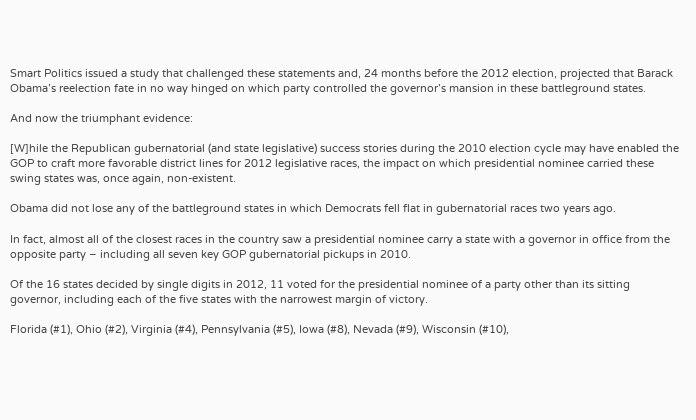Smart Politics issued a study that challenged these statements and, 24 months before the 2012 election, projected that Barack Obama’s reelection fate in no way hinged on which party controlled the governor’s mansion in these battleground states.

And now the triumphant evidence:

[W]hile the Republican gubernatorial (and state legislative) success stories during the 2010 election cycle may have enabled the GOP to craft more favorable district lines for 2012 legislative races, the impact on which presidential nominee carried these swing states was, once again, non-existent.

Obama did not lose any of the battleground states in which Democrats fell flat in gubernatorial races two years ago.

In fact, almost all of the closest races in the country saw a presidential nominee carry a state with a governor in office from the opposite party – including all seven key GOP gubernatorial pickups in 2010.

Of the 16 states decided by single digits in 2012, 11 voted for the presidential nominee of a party other than its sitting governor, including each of the five states with the narrowest margin of victory.

Florida (#1), Ohio (#2), Virginia (#4), Pennsylvania (#5), Iowa (#8), Nevada (#9), Wisconsin (#10),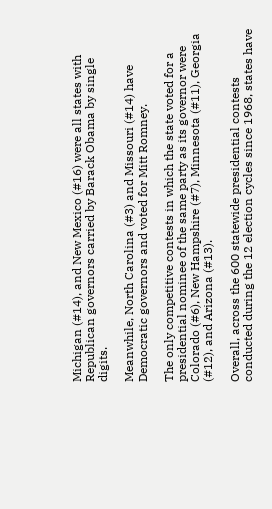Michigan (#14), and New Mexico (#16) were all states with Republican governors carried by Barack Obama by single digits.

Meanwhile, North Carolina (#3) and Missouri (#14) have Democratic governors and voted for Mitt Romney.

The only competitive contests in which the state voted for a presidential nominee of the same party as its governor were Colorado (#6), New Hampshire (#7), Minnesota (#11), Georgia (#12), and Arizona (#13).

Overall, across the 600 statewide presidential contests conducted during the 12 election cycles since 1968, states have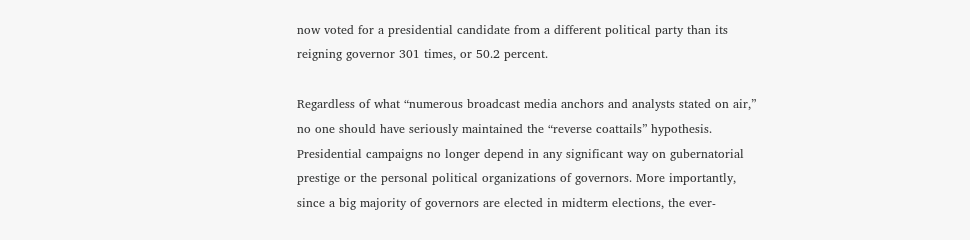now voted for a presidential candidate from a different political party than its reigning governor 301 times, or 50.2 percent.

Regardless of what “numerous broadcast media anchors and analysts stated on air,” no one should have seriously maintained the “reverse coattails” hypothesis. Presidential campaigns no longer depend in any significant way on gubernatorial prestige or the personal political organizations of governors. More importantly, since a big majority of governors are elected in midterm elections, the ever-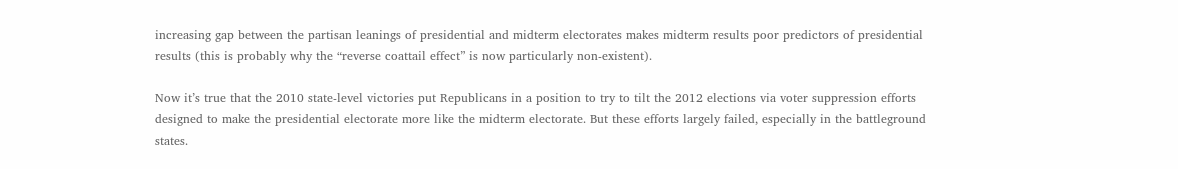increasing gap between the partisan leanings of presidential and midterm electorates makes midterm results poor predictors of presidential results (this is probably why the “reverse coattail effect” is now particularly non-existent).

Now it’s true that the 2010 state-level victories put Republicans in a position to try to tilt the 2012 elections via voter suppression efforts designed to make the presidential electorate more like the midterm electorate. But these efforts largely failed, especially in the battleground states.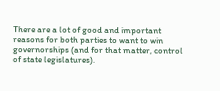There are a lot of good and important reasons for both parties to want to win governorships (and for that matter, control of state legislatures).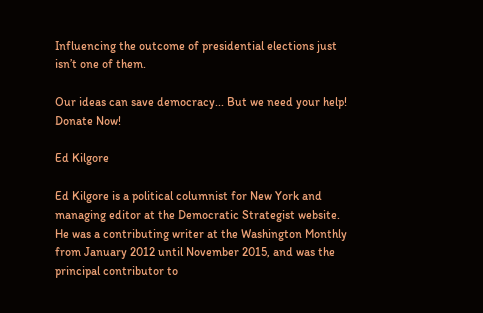Influencing the outcome of presidential elections just isn’t one of them.

Our ideas can save democracy... But we need your help! Donate Now!

Ed Kilgore

Ed Kilgore is a political columnist for New York and managing editor at the Democratic Strategist website. He was a contributing writer at the Washington Monthly from January 2012 until November 2015, and was the principal contributor to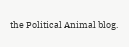the Political Animal blog.